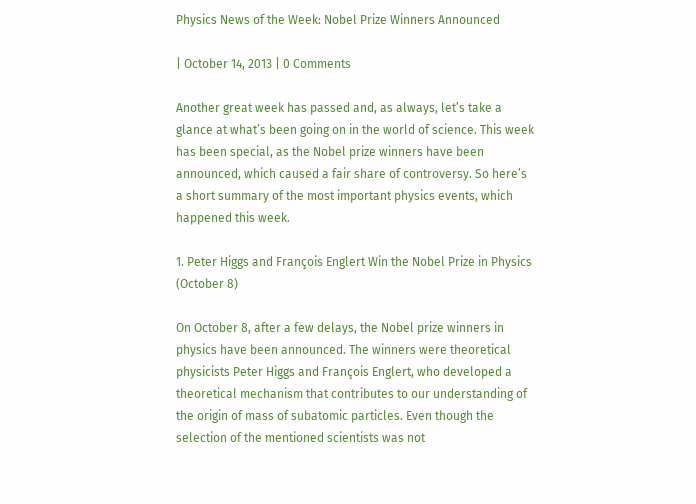Physics News of the Week: Nobel Prize Winners Announced

| October 14, 2013 | 0 Comments

Another great week has passed and, as always, let’s take a glance at what’s been going on in the world of science. This week has been special, as the Nobel prize winners have been announced, which caused a fair share of controversy. So here’s a short summary of the most important physics events, which happened this week.

1. Peter Higgs and François Englert Win the Nobel Prize in Physics (October 8)

On October 8, after a few delays, the Nobel prize winners in physics have been announced. The winners were theoretical physicists Peter Higgs and François Englert, who developed a theoretical mechanism that contributes to our understanding of the origin of mass of subatomic particles. Even though the selection of the mentioned scientists was not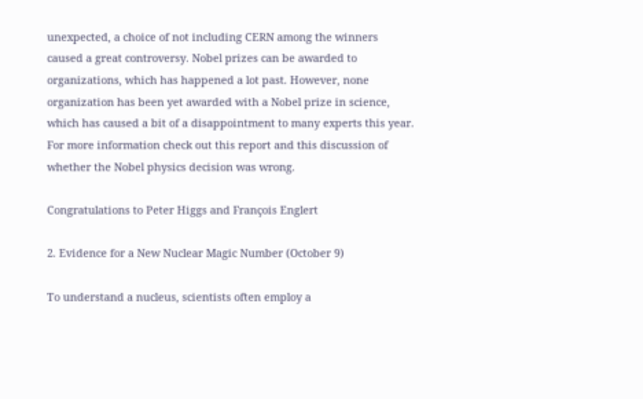unexpected, a choice of not including CERN among the winners caused a great controversy. Nobel prizes can be awarded to organizations, which has happened a lot past. However, none organization has been yet awarded with a Nobel prize in science, which has caused a bit of a disappointment to many experts this year. For more information check out this report and this discussion of whether the Nobel physics decision was wrong.

Congratulations to Peter Higgs and François Englert

2. Evidence for a New Nuclear Magic Number (October 9)

To understand a nucleus, scientists often employ a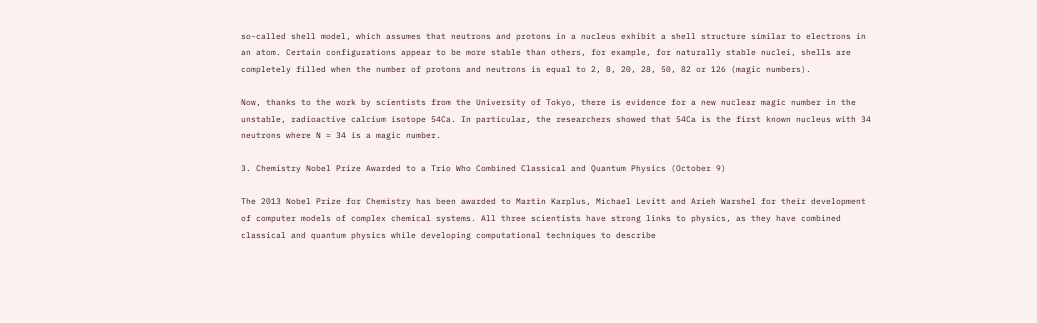so-called shell model, which assumes that neutrons and protons in a nucleus exhibit a shell structure similar to electrons in an atom. Certain configurations appear to be more stable than others, for example, for naturally stable nuclei, shells are completely filled when the number of protons and neutrons is equal to 2, 8, 20, 28, 50, 82 or 126 (magic numbers).

Now, thanks to the work by scientists from the University of Tokyo, there is evidence for a new nuclear magic number in the unstable, radioactive calcium isotope 54Ca. In particular, the researchers showed that 54Ca is the first known nucleus with 34 neutrons where N = 34 is a magic number.

3. Chemistry Nobel Prize Awarded to a Trio Who Combined Classical and Quantum Physics (October 9)

The 2013 Nobel Prize for Chemistry has been awarded to Martin Karplus, Michael Levitt and Arieh Warshel for their development of computer models of complex chemical systems. All three scientists have strong links to physics, as they have combined classical and quantum physics while developing computational techniques to describe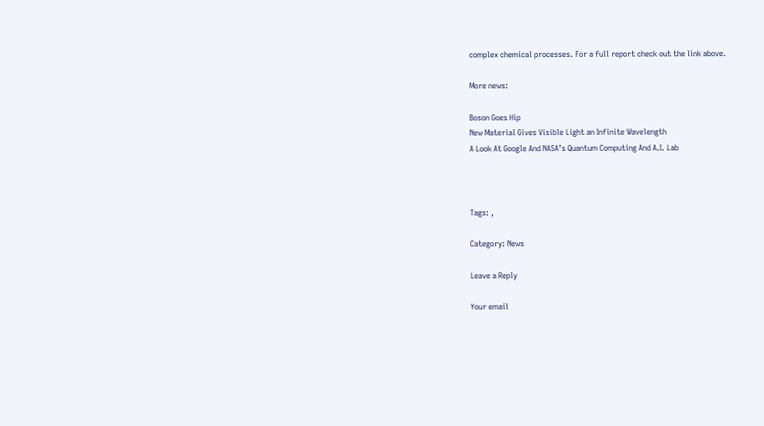complex chemical processes. For a full report check out the link above.

More news:

Boson Goes Hip
New Material Gives Visible Light an Infinite Wavelength
A Look At Google And NASA’s Quantum Computing And A.I. Lab



Tags: ,

Category: News

Leave a Reply

Your email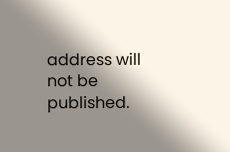address will not be published.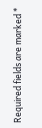Required fields are marked *